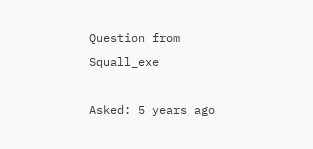Question from Squall_exe

Asked: 5 years ago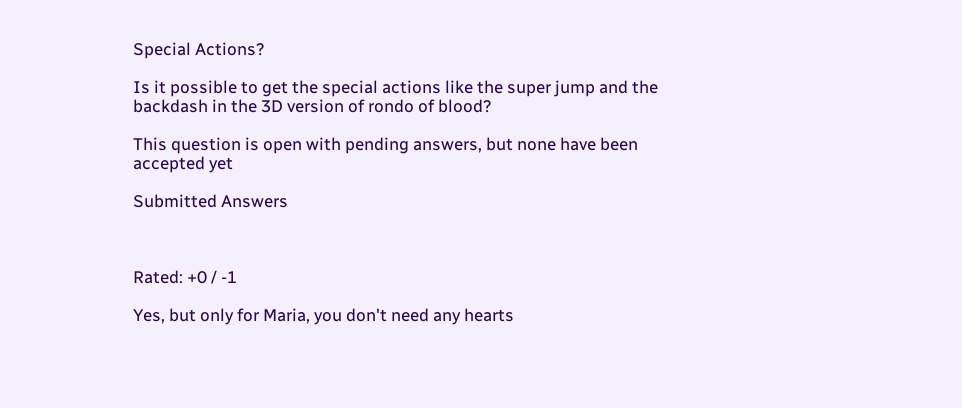Special Actions?

Is it possible to get the special actions like the super jump and the backdash in the 3D version of rondo of blood?

This question is open with pending answers, but none have been accepted yet

Submitted Answers



Rated: +0 / -1

Yes, but only for Maria, you don't need any hearts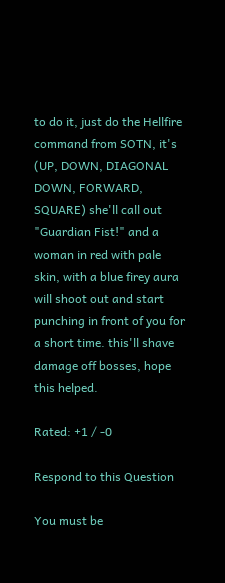to do it, just do the Hellfire command from SOTN, it's (UP, DOWN, DIAGONAL DOWN, FORWARD, SQUARE) she'll call out "Guardian Fist!" and a woman in red with pale skin, with a blue firey aura will shoot out and start punching in front of you for a short time. this'll shave damage off bosses, hope this helped.

Rated: +1 / -0

Respond to this Question

You must be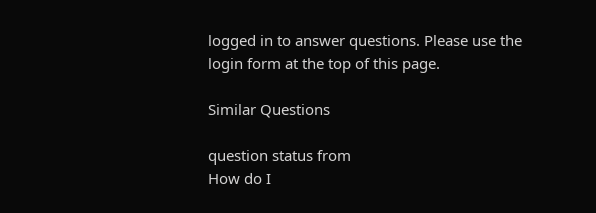logged in to answer questions. Please use the login form at the top of this page.

Similar Questions

question status from
How do I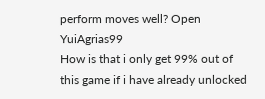perform moves well? Open YuiAgrias99
How is that i only get 99% out of this game if i have already unlocked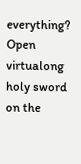everything? Open virtualong
holy sword on the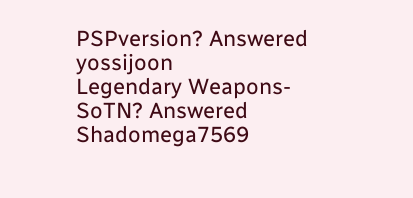PSPversion? Answered yossijoon
Legendary Weapons-SoTN? Answered Shadomega7569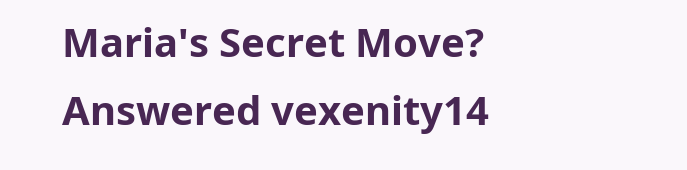Maria's Secret Move? Answered vexenity14